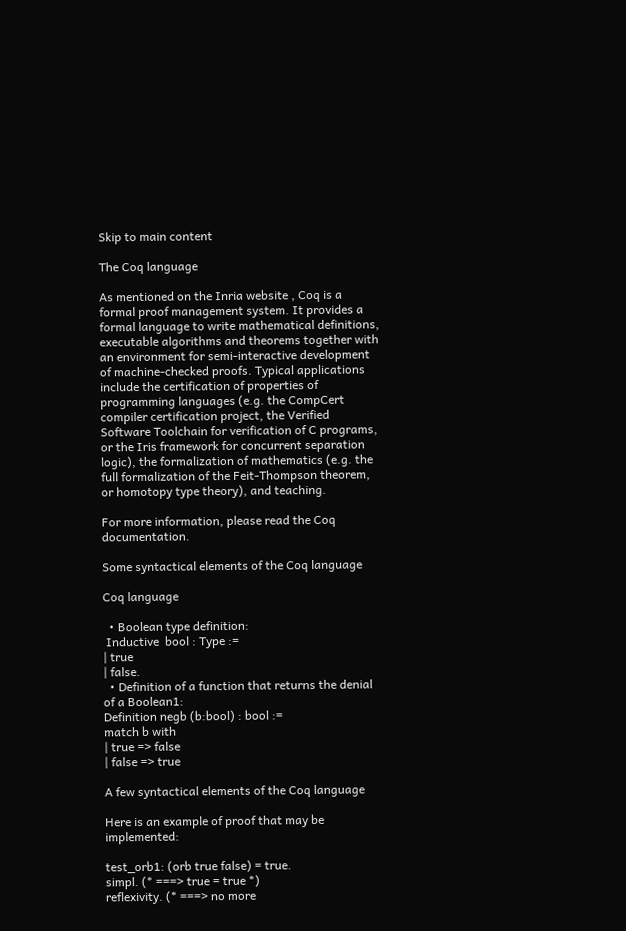Skip to main content

The Coq language

As mentioned on the Inria website , Coq is a formal proof management system. It provides a formal language to write mathematical definitions, executable algorithms and theorems together with an environment for semi-interactive development of machine-checked proofs. Typical applications include the certification of properties of programming languages (e.g. the CompCert compiler certification project, the Verified Software Toolchain for verification of C programs, or the Iris framework for concurrent separation logic), the formalization of mathematics (e.g. the full formalization of the Feit-Thompson theorem, or homotopy type theory), and teaching.

For more information, please read the Coq documentation.

Some syntactical elements of the Coq language

Coq language

  • Boolean type definition:
 Inductive  bool : Type :=
| true
| false.
  • Definition of a function that returns the denial of a Boolean1:
Definition negb (b:bool) : bool :=
match b with
| true => false
| false => true

A few syntactical elements of the Coq language

Here is an example of proof that may be implemented:

test_orb1: (orb true false) = true.
simpl. (* ===> true = true *)
reflexivity. (* ===> no more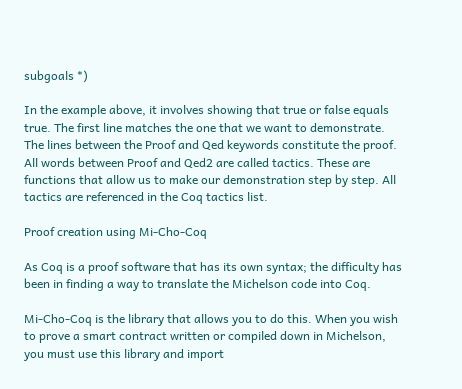subgoals *)

In the example above, it involves showing that true or false equals true. The first line matches the one that we want to demonstrate. The lines between the Proof and Qed keywords constitute the proof. All words between Proof and Qed2 are called tactics. These are functions that allow us to make our demonstration step by step. All tactics are referenced in the Coq tactics list.

Proof creation using Mi-Cho-Coq

As Coq is a proof software that has its own syntax; the difficulty has been in finding a way to translate the Michelson code into Coq.

Mi-Cho-Coq is the library that allows you to do this. When you wish to prove a smart contract written or compiled down in Michelson, you must use this library and import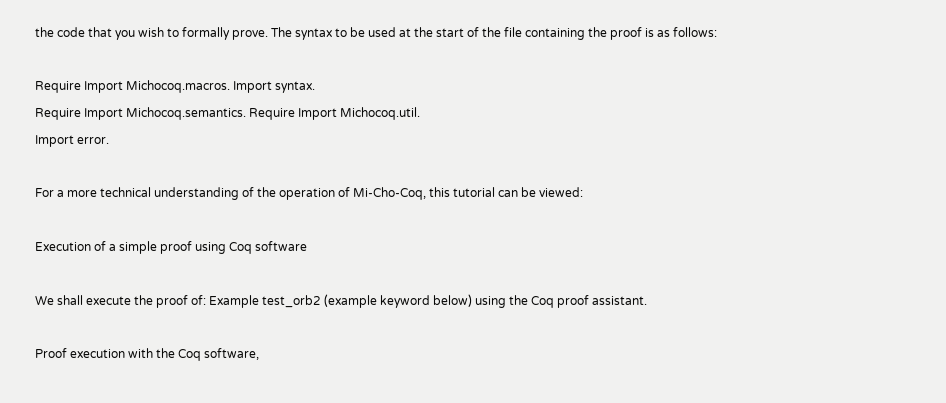the code that you wish to formally prove. The syntax to be used at the start of the file containing the proof is as follows:

Require Import Michocoq.macros. Import syntax.
Require Import Michocoq.semantics. Require Import Michocoq.util.
Import error.

For a more technical understanding of the operation of Mi-Cho-Coq, this tutorial can be viewed:

Execution of a simple proof using Coq software

We shall execute the proof of: Example test_orb2 (example keyword below) using the Coq proof assistant.

Proof execution with the Coq software,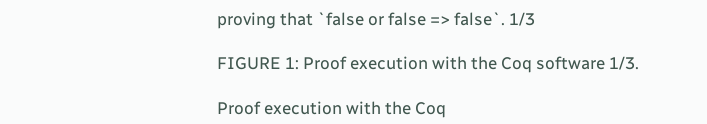proving that `false or false => false`. 1/3

FIGURE 1: Proof execution with the Coq software 1/3.

Proof execution with the Coq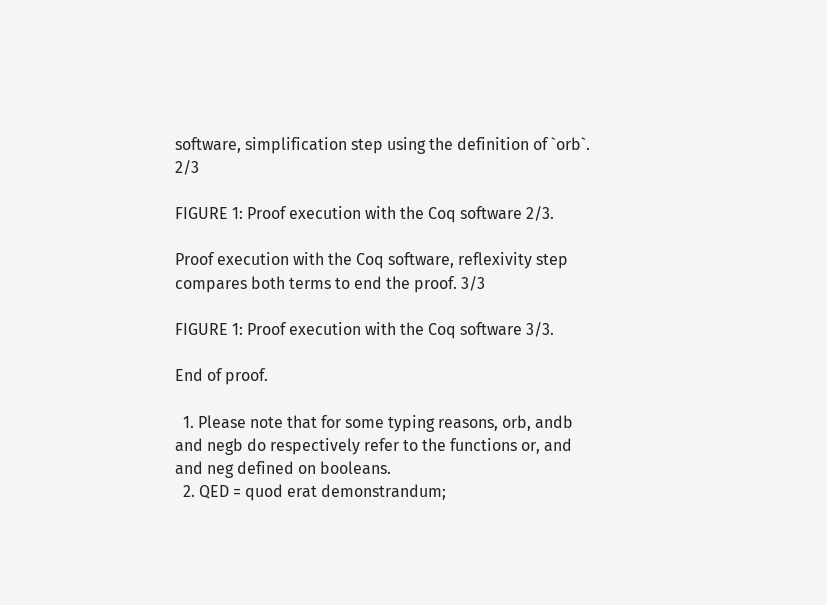software, simplification step using the definition of `orb`. 2/3

FIGURE 1: Proof execution with the Coq software 2/3.

Proof execution with the Coq software, reflexivity step compares both terms to end the proof. 3/3

FIGURE 1: Proof execution with the Coq software 3/3.

End of proof.

  1. Please note that for some typing reasons, orb, andb and negb do respectively refer to the functions or, and and neg defined on booleans.
  2. QED = quod erat demonstrandum;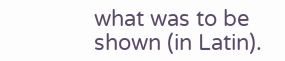what was to be shown (in Latin).